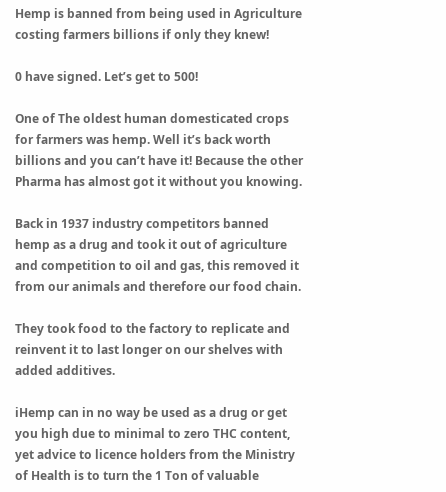Hemp is banned from being used in Agriculture costing farmers billions if only they knew!

0 have signed. Let’s get to 500!

One of The oldest human domesticated crops for farmers was hemp. Well it’s back worth billions and you can’t have it! Because the other Pharma has almost got it without you knowing.

Back in 1937 industry competitors banned hemp as a drug and took it out of agriculture and competition to oil and gas, this removed it from our animals and therefore our food chain.

They took food to the factory to replicate and reinvent it to last longer on our shelves with added additives.

iHemp can in no way be used as a drug or get you high due to minimal to zero THC content, yet advice to licence holders from the Ministry of Health is to turn the 1 Ton of valuable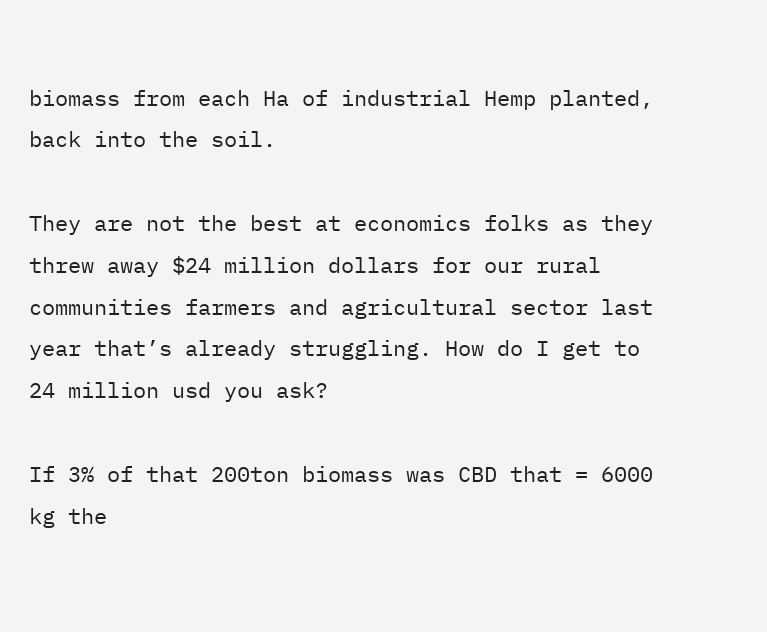biomass from each Ha of industrial Hemp planted, back into the soil.

They are not the best at economics folks as they threw away $24 million dollars for our rural communities farmers and agricultural sector last year that’s already struggling. How do I get to 24 million usd you ask?

If 3% of that 200ton biomass was CBD that = 6000 kg the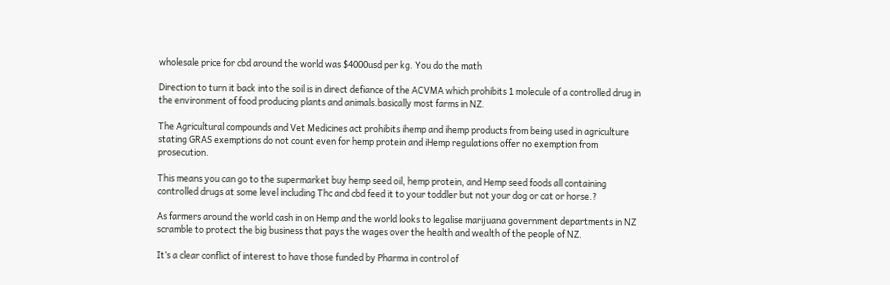wholesale price for cbd around the world was $4000usd per kg. You do the math

Direction to turn it back into the soil is in direct defiance of the ACVMA which prohibits 1 molecule of a controlled drug in the environment of food producing plants and animals.basically most farms in NZ.

The Agricultural compounds and Vet Medicines act prohibits ihemp and ihemp products from being used in agriculture stating GRAS exemptions do not count even for hemp protein and iHemp regulations offer no exemption from prosecution.

This means you can go to the supermarket buy hemp seed oil, hemp protein, and Hemp seed foods all containing controlled drugs at some level including Thc and cbd feed it to your toddler but not your dog or cat or horse.?

As farmers around the world cash in on Hemp and the world looks to legalise marijuana government departments in NZ scramble to protect the big business that pays the wages over the health and wealth of the people of NZ.

It’s a clear conflict of interest to have those funded by Pharma in control of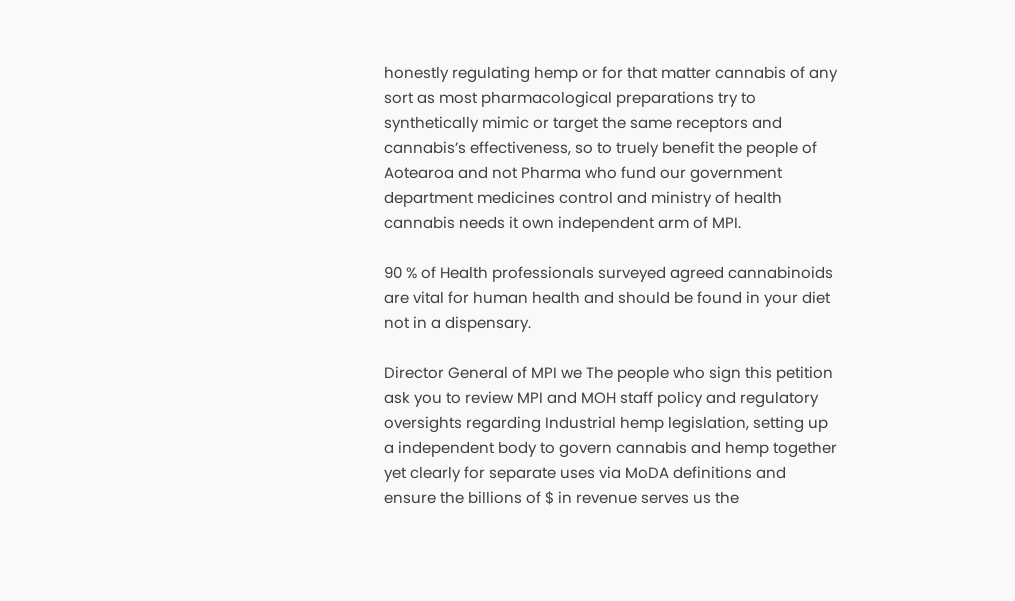honestly regulating hemp or for that matter cannabis of any sort as most pharmacological preparations try to synthetically mimic or target the same receptors and cannabis’s effectiveness, so to truely benefit the people of Aotearoa and not Pharma who fund our government department medicines control and ministry of health cannabis needs it own independent arm of MPI.

90 % of Health professionals surveyed agreed cannabinoids are vital for human health and should be found in your diet not in a dispensary.

Director General of MPI we The people who sign this petition ask you to review MPI and MOH staff policy and regulatory oversights regarding Industrial hemp legislation, setting up a independent body to govern cannabis and hemp together yet clearly for separate uses via MoDA definitions and ensure the billions of $ in revenue serves us the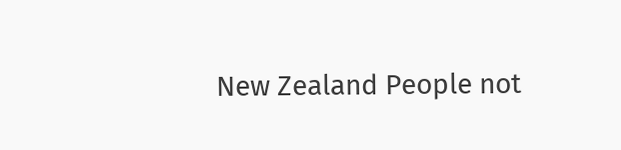New Zealand People not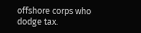offshore corps who dodge tax.